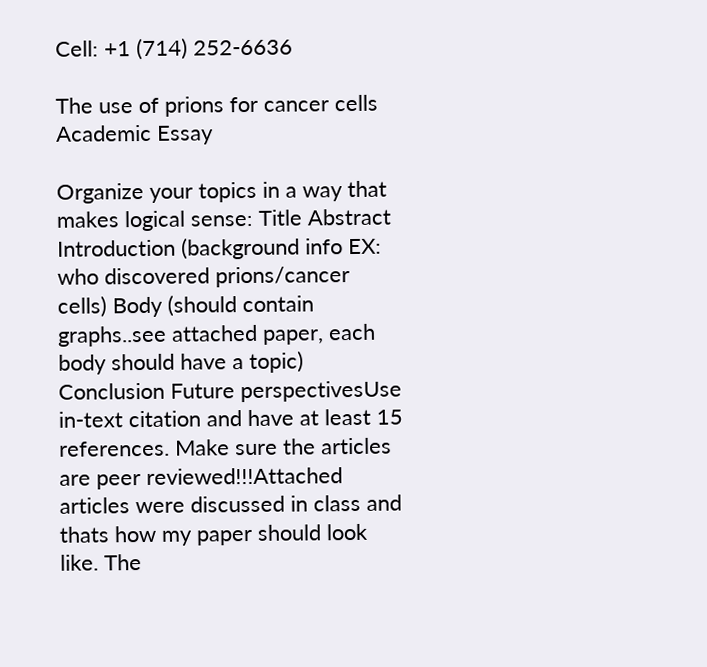Cell: +1 (714) 252-6636

The use of prions for cancer cells Academic Essay

Organize your topics in a way that makes logical sense: Title Abstract Introduction (background info EX: who discovered prions/cancer cells) Body (should contain graphs..see attached paper, each body should have a topic) Conclusion Future perspectivesUse in-text citation and have at least 15 references. Make sure the articles are peer reviewed!!!Attached articles were discussed in class and thats how my paper should look like. The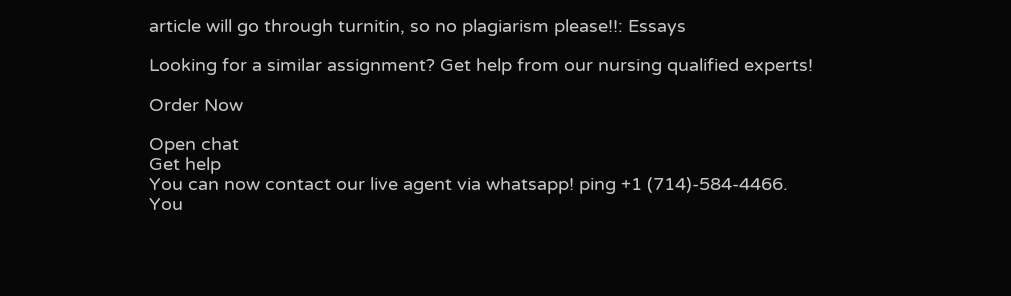article will go through turnitin, so no plagiarism please!!: Essays

Looking for a similar assignment? Get help from our nursing qualified experts!

Order Now

Open chat
Get help
You can now contact our live agent via whatsapp! ping +1 (714)-584-4466.
You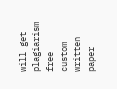will get plagiarism free custom written paper